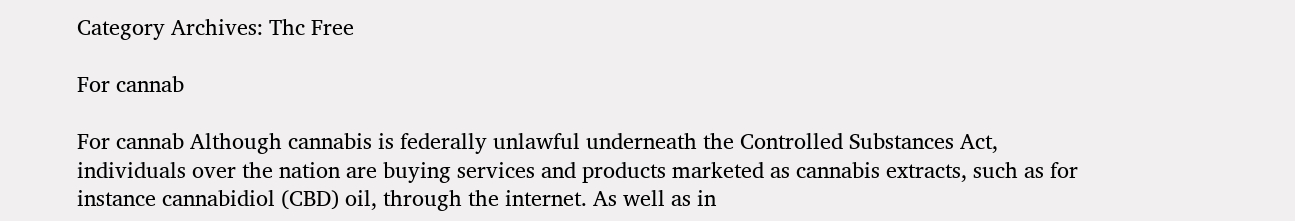Category Archives: Thc Free

For cannab

For cannab Although cannabis is federally unlawful underneath the Controlled Substances Act, individuals over the nation are buying services and products marketed as cannabis extracts, such as for instance cannabidiol (CBD) oil, through the internet. As well as in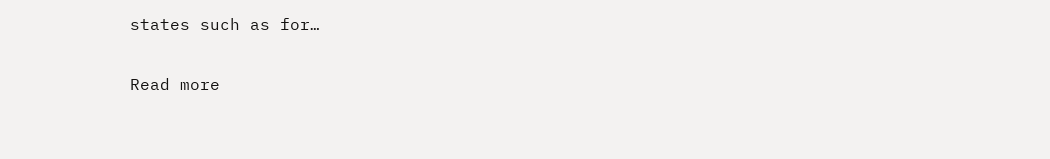states such as for…

Read more